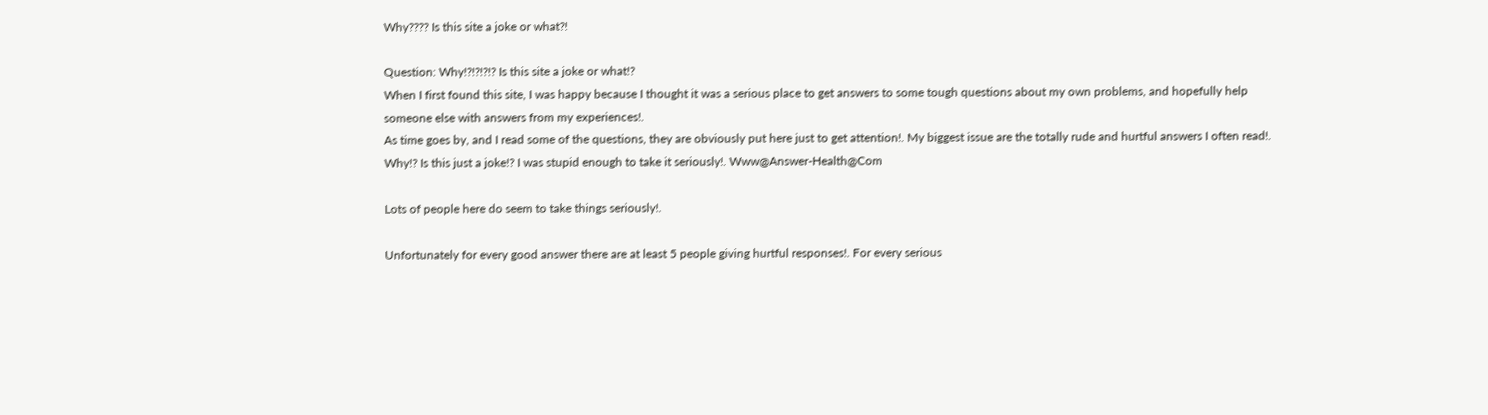Why???? Is this site a joke or what?!

Question: Why!?!?!?!? Is this site a joke or what!?
When I first found this site, I was happy because I thought it was a serious place to get answers to some tough questions about my own problems, and hopefully help someone else with answers from my experiences!.
As time goes by, and I read some of the questions, they are obviously put here just to get attention!. My biggest issue are the totally rude and hurtful answers I often read!.
Why!? Is this just a joke!? I was stupid enough to take it seriously!. Www@Answer-Health@Com

Lots of people here do seem to take things seriously!.

Unfortunately for every good answer there are at least 5 people giving hurtful responses!. For every serious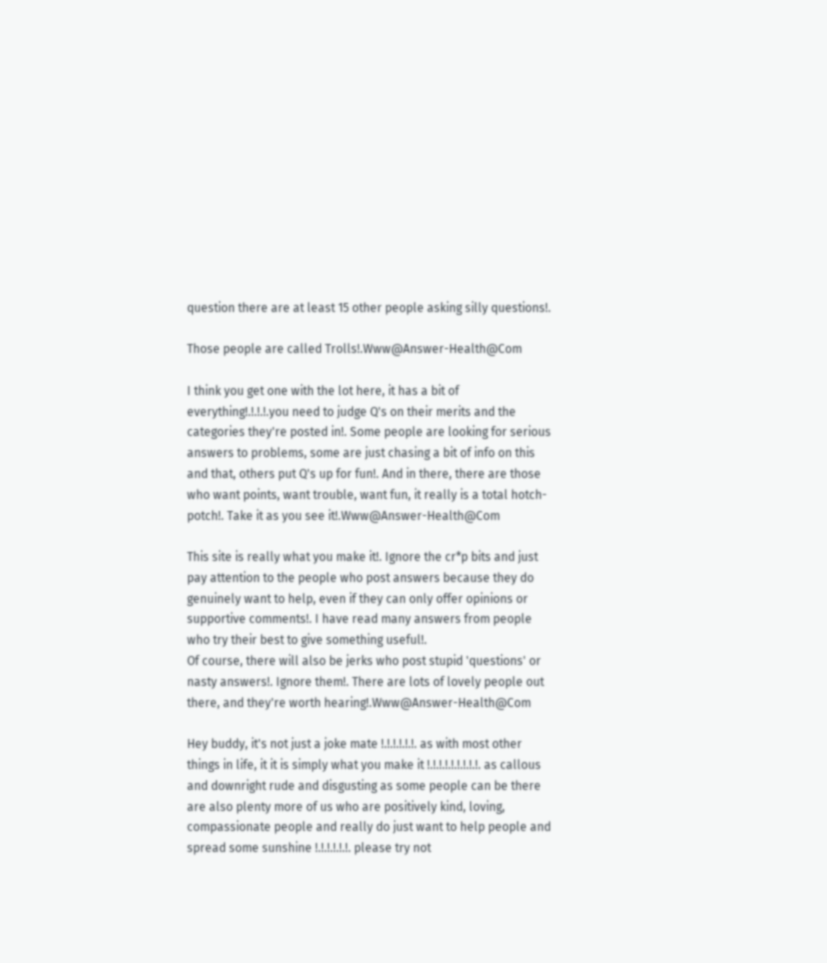question there are at least 15 other people asking silly questions!.

Those people are called Trolls!.Www@Answer-Health@Com

I think you get one with the lot here, it has a bit of everything!.!.!.!.you need to judge Q's on their merits and the categories they're posted in!. Some people are looking for serious answers to problems, some are just chasing a bit of info on this and that, others put Q's up for fun!. And in there, there are those who want points, want trouble, want fun, it really is a total hotch-potch!. Take it as you see it!.Www@Answer-Health@Com

This site is really what you make it!. Ignore the cr*p bits and just pay attention to the people who post answers because they do genuinely want to help, even if they can only offer opinions or supportive comments!. I have read many answers from people who try their best to give something useful!.
Of course, there will also be jerks who post stupid 'questions' or nasty answers!. Ignore them!. There are lots of lovely people out there, and they're worth hearing!.Www@Answer-Health@Com

Hey buddy, it's not just a joke mate !.!.!.!.!.!. as with most other things in life, it it is simply what you make it !.!.!.!.!.!.!.!.!. as callous and downright rude and disgusting as some people can be there are also plenty more of us who are positively kind, loving, compassionate people and really do just want to help people and spread some sunshine !.!.!.!.!.!. please try not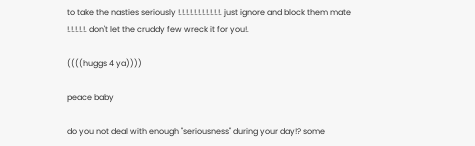to take the nasties seriously !.!.!.!.!.!.!.!.!.!.!. just ignore and block them mate !.!.!.!.!. don't let the cruddy few wreck it for you!.

((((huggs 4 ya))))

peace baby

do you not deal with enough "seriousness" during your day!? some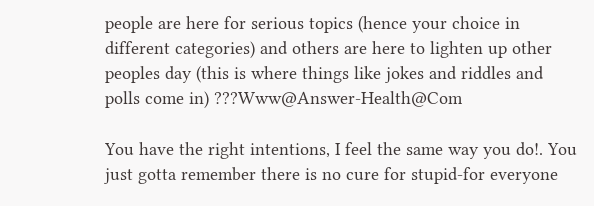people are here for serious topics (hence your choice in different categories) and others are here to lighten up other peoples day (this is where things like jokes and riddles and polls come in) ???Www@Answer-Health@Com

You have the right intentions, I feel the same way you do!. You just gotta remember there is no cure for stupid-for everyone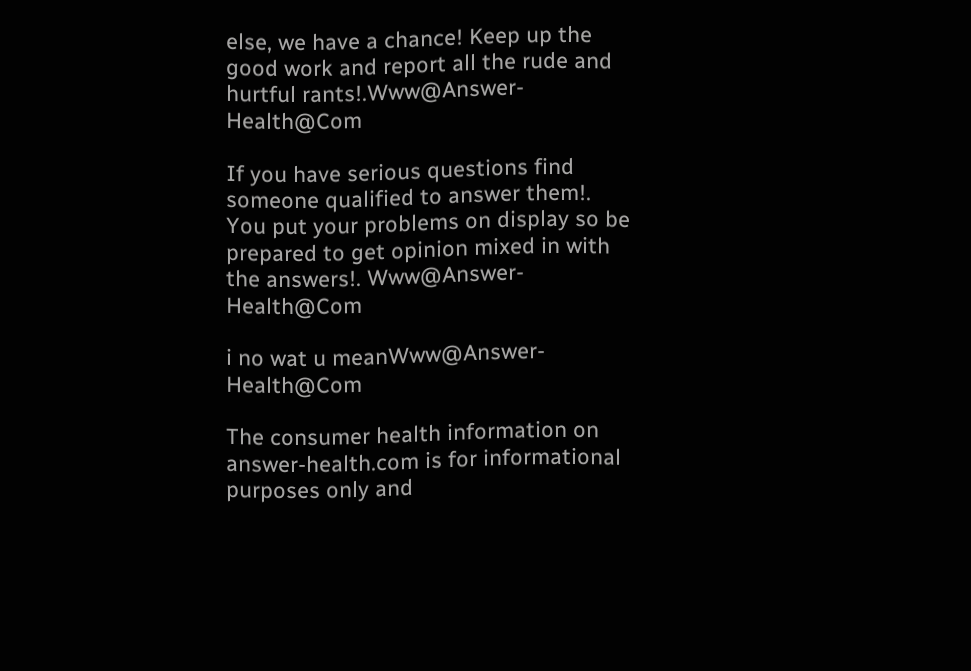else, we have a chance! Keep up the good work and report all the rude and hurtful rants!.Www@Answer-Health@Com

If you have serious questions find someone qualified to answer them!.
You put your problems on display so be prepared to get opinion mixed in with the answers!. Www@Answer-Health@Com

i no wat u meanWww@Answer-Health@Com

The consumer health information on answer-health.com is for informational purposes only and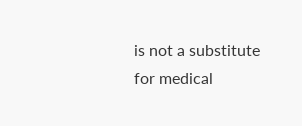is not a substitute for medical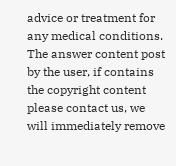advice or treatment for any medical conditions.
The answer content post by the user, if contains the copyright content please contact us, we will immediately remove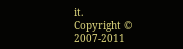it.
Copyright © 2007-2011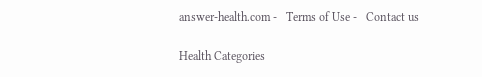answer-health.com -   Terms of Use -   Contact us

Health Categories